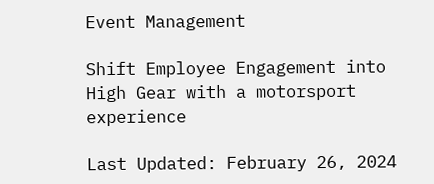Event Management

Shift Employee Engagement into High Gear with a motorsport experience

Last Updated: February 26, 2024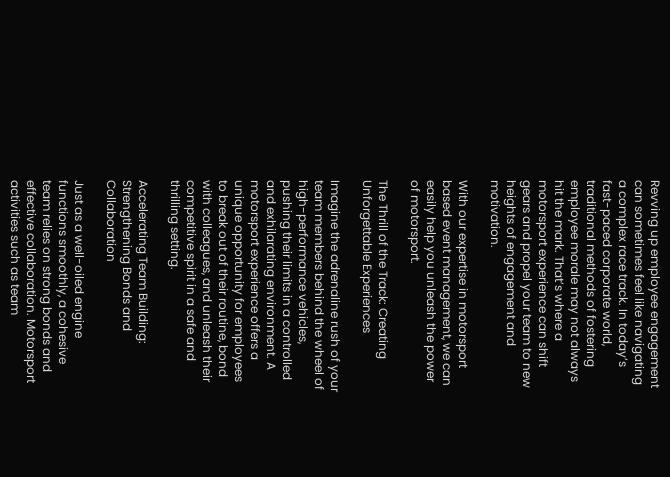Revving up employee engagement can sometimes feel like navigating a complex race track. In today’s fast-paced corporate world, traditional methods of fostering employee morale may not always hit the mark. That’s where a motorsport experience can shift gears and propel your team to new heights of engagement and motivation.

With our expertise in motorsport based event management, we can easily help you unleash the power of motorsport.

The Thrill of the Track: Creating Unforgettable Experiences

Imagine the adrenaline rush of your team members behind the wheel of high-performance vehicles, pushing their limits in a controlled and exhilarating environment. A motorsport experience offers a unique opportunity for employees to break out of their routine, bond with colleagues, and unleash their competitive spirit in a safe and thrilling setting.

Accelerating Team Building: Strengthening Bonds and Collaboration

Just as a well-oiled engine functions smoothly, a cohesive team relies on strong bonds and effective collaboration. Motorsport activities such as team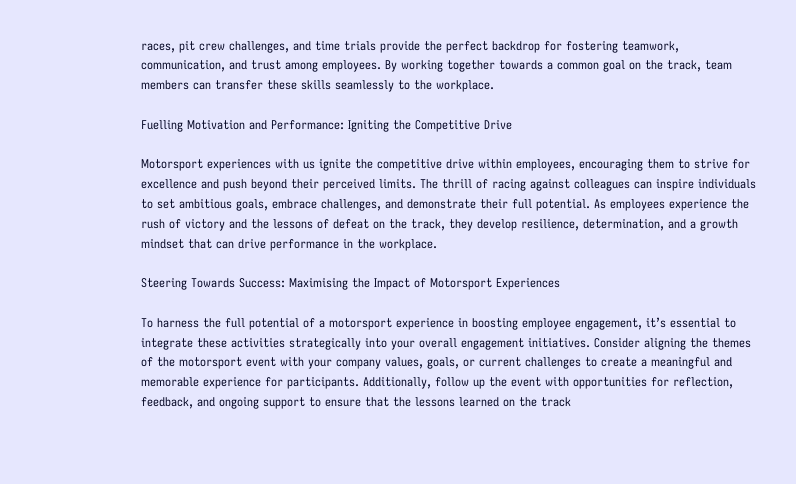races, pit crew challenges, and time trials provide the perfect backdrop for fostering teamwork, communication, and trust among employees. By working together towards a common goal on the track, team members can transfer these skills seamlessly to the workplace.

Fuelling Motivation and Performance: Igniting the Competitive Drive

Motorsport experiences with us ignite the competitive drive within employees, encouraging them to strive for excellence and push beyond their perceived limits. The thrill of racing against colleagues can inspire individuals to set ambitious goals, embrace challenges, and demonstrate their full potential. As employees experience the rush of victory and the lessons of defeat on the track, they develop resilience, determination, and a growth mindset that can drive performance in the workplace.

Steering Towards Success: Maximising the Impact of Motorsport Experiences

To harness the full potential of a motorsport experience in boosting employee engagement, it’s essential to integrate these activities strategically into your overall engagement initiatives. Consider aligning the themes of the motorsport event with your company values, goals, or current challenges to create a meaningful and memorable experience for participants. Additionally, follow up the event with opportunities for reflection, feedback, and ongoing support to ensure that the lessons learned on the track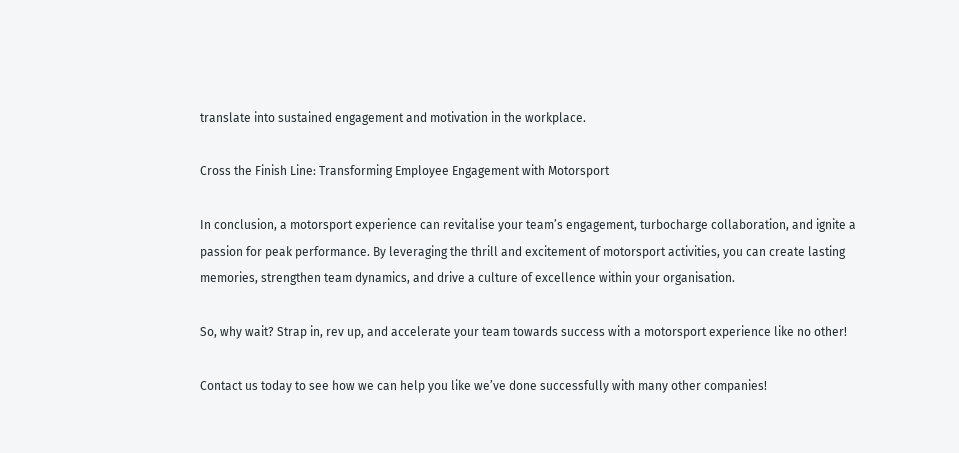translate into sustained engagement and motivation in the workplace.

Cross the Finish Line: Transforming Employee Engagement with Motorsport

In conclusion, a motorsport experience can revitalise your team’s engagement, turbocharge collaboration, and ignite a passion for peak performance. By leveraging the thrill and excitement of motorsport activities, you can create lasting memories, strengthen team dynamics, and drive a culture of excellence within your organisation.

So, why wait? Strap in, rev up, and accelerate your team towards success with a motorsport experience like no other!

Contact us today to see how we can help you like we’ve done successfully with many other companies!